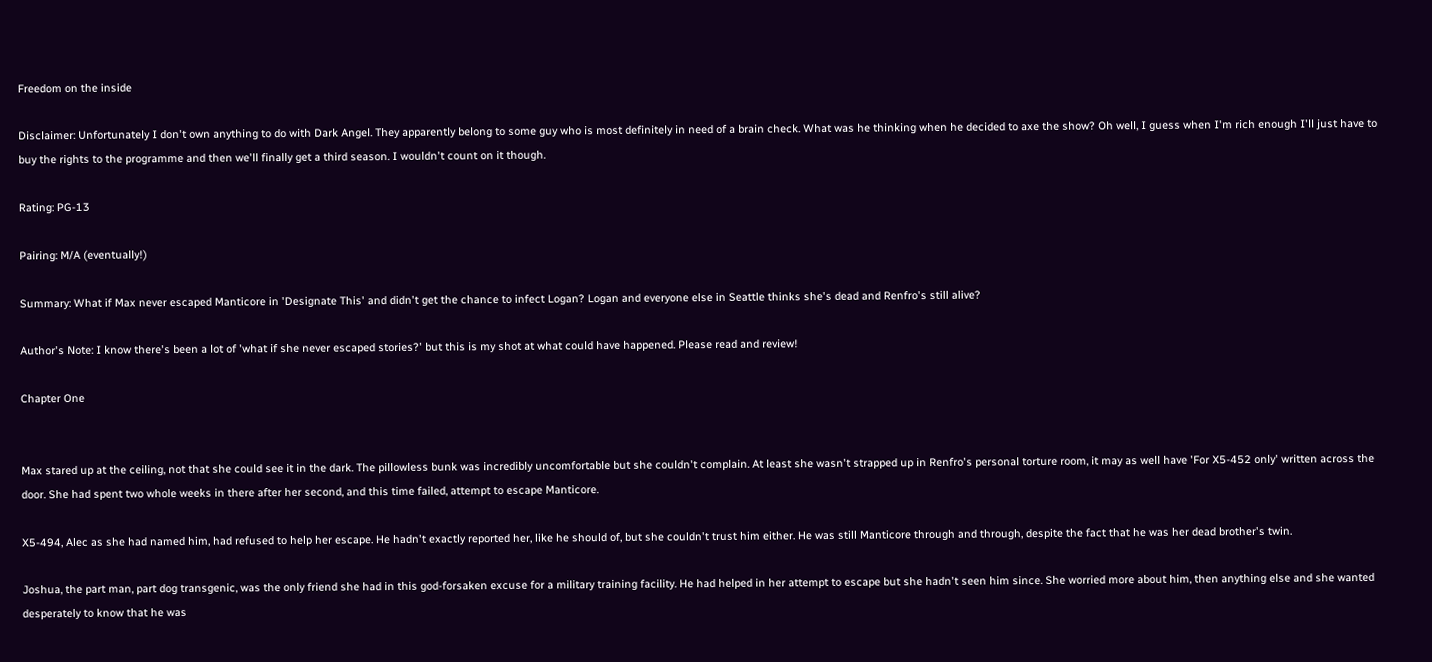Freedom on the inside

Disclaimer: Unfortunately I don't own anything to do with Dark Angel. They apparently belong to some guy who is most definitely in need of a brain check. What was he thinking when he decided to axe the show? Oh well, I guess when I'm rich enough I'll just have to buy the rights to the programme and then we'll finally get a third season. I wouldn't count on it though.

Rating: PG-13

Pairing: M/A (eventually!)

Summary: What if Max never escaped Manticore in 'Designate This' and didn't get the chance to infect Logan? Logan and everyone else in Seattle thinks she's dead and Renfro's still alive?

Author's Note: I know there's been a lot of 'what if she never escaped stories?' but this is my shot at what could have happened. Please read and review!

Chapter One


Max stared up at the ceiling, not that she could see it in the dark. The pillowless bunk was incredibly uncomfortable but she couldn't complain. At least she wasn't strapped up in Renfro's personal torture room, it may as well have 'For X5-452 only' written across the door. She had spent two whole weeks in there after her second, and this time failed, attempt to escape Manticore.

X5-494, Alec as she had named him, had refused to help her escape. He hadn't exactly reported her, like he should of, but she couldn't trust him either. He was still Manticore through and through, despite the fact that he was her dead brother's twin.

Joshua, the part man, part dog transgenic, was the only friend she had in this god-forsaken excuse for a military training facility. He had helped in her attempt to escape but she hadn't seen him since. She worried more about him, then anything else and she wanted desperately to know that he was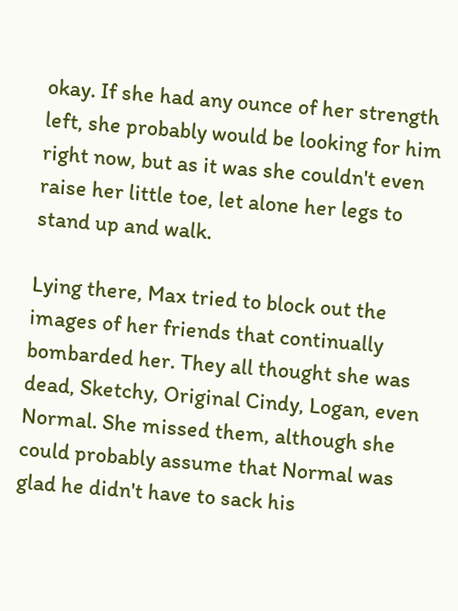okay. If she had any ounce of her strength left, she probably would be looking for him right now, but as it was she couldn't even raise her little toe, let alone her legs to stand up and walk.

Lying there, Max tried to block out the images of her friends that continually bombarded her. They all thought she was dead, Sketchy, Original Cindy, Logan, even Normal. She missed them, although she could probably assume that Normal was glad he didn't have to sack his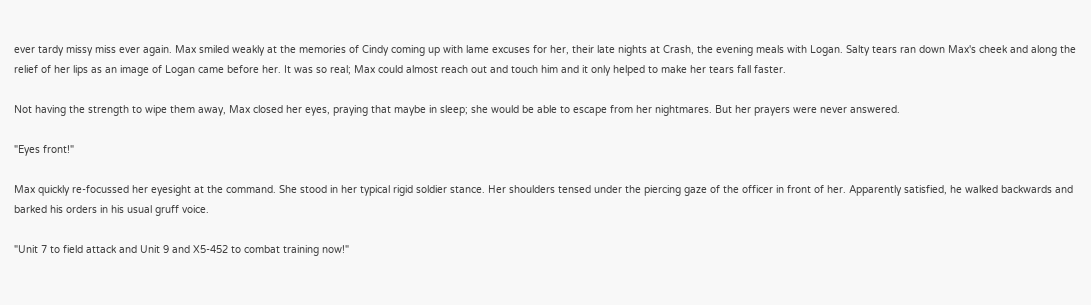ever tardy missy miss ever again. Max smiled weakly at the memories of Cindy coming up with lame excuses for her, their late nights at Crash, the evening meals with Logan. Salty tears ran down Max's cheek and along the relief of her lips as an image of Logan came before her. It was so real; Max could almost reach out and touch him and it only helped to make her tears fall faster.

Not having the strength to wipe them away, Max closed her eyes, praying that maybe in sleep; she would be able to escape from her nightmares. But her prayers were never answered.

"Eyes front!"

Max quickly re-focussed her eyesight at the command. She stood in her typical rigid soldier stance. Her shoulders tensed under the piercing gaze of the officer in front of her. Apparently satisfied, he walked backwards and barked his orders in his usual gruff voice.

"Unit 7 to field attack and Unit 9 and X5-452 to combat training now!"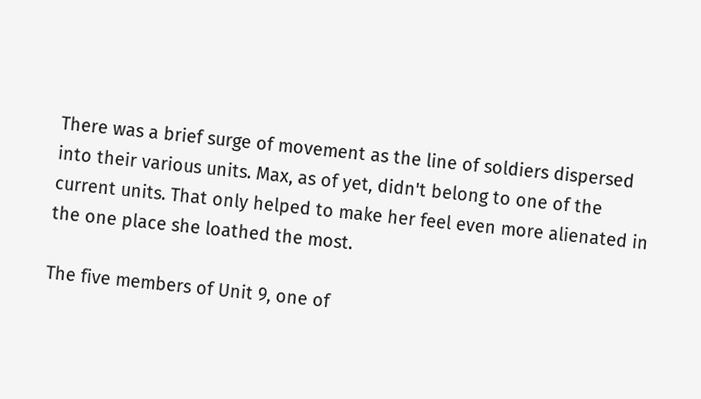There was a brief surge of movement as the line of soldiers dispersed into their various units. Max, as of yet, didn't belong to one of the current units. That only helped to make her feel even more alienated in the one place she loathed the most.

The five members of Unit 9, one of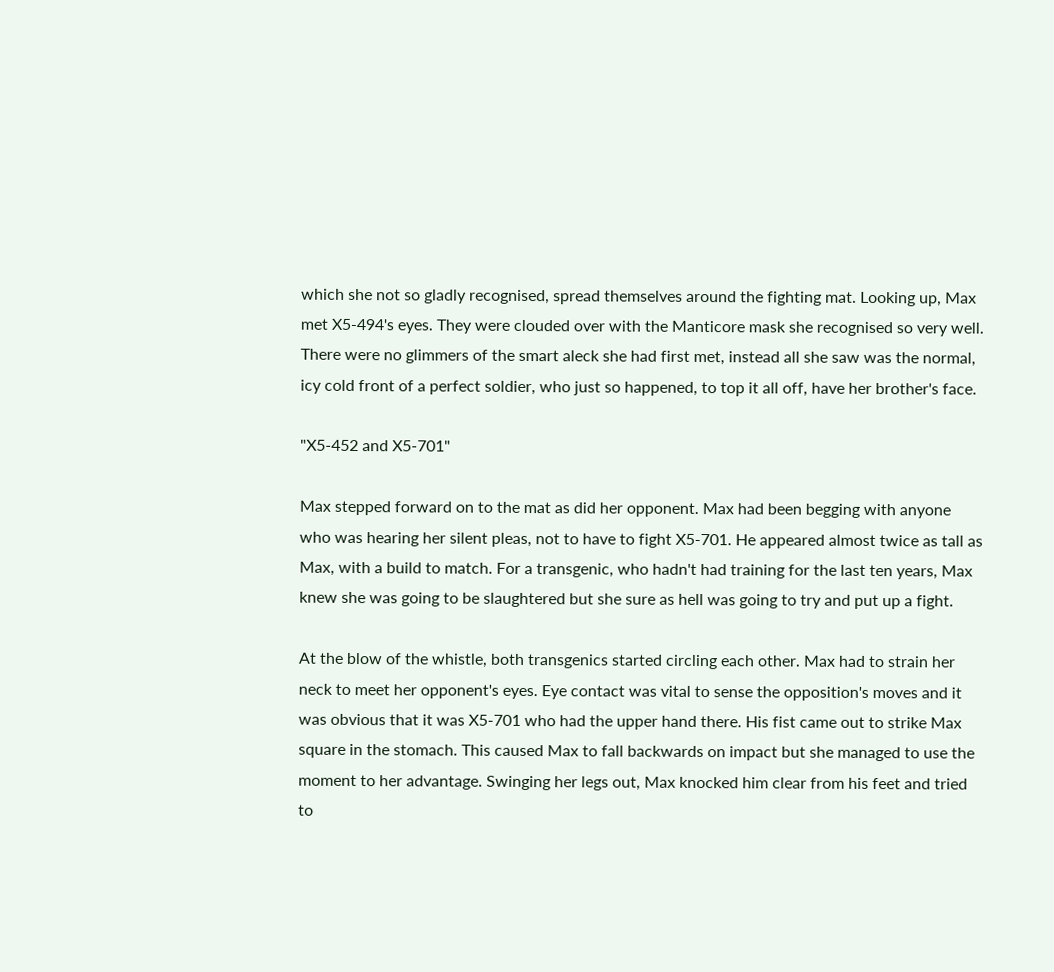which she not so gladly recognised, spread themselves around the fighting mat. Looking up, Max met X5-494's eyes. They were clouded over with the Manticore mask she recognised so very well. There were no glimmers of the smart aleck she had first met, instead all she saw was the normal, icy cold front of a perfect soldier, who just so happened, to top it all off, have her brother's face.

"X5-452 and X5-701"

Max stepped forward on to the mat as did her opponent. Max had been begging with anyone who was hearing her silent pleas, not to have to fight X5-701. He appeared almost twice as tall as Max, with a build to match. For a transgenic, who hadn't had training for the last ten years, Max knew she was going to be slaughtered but she sure as hell was going to try and put up a fight.

At the blow of the whistle, both transgenics started circling each other. Max had to strain her neck to meet her opponent's eyes. Eye contact was vital to sense the opposition's moves and it was obvious that it was X5-701 who had the upper hand there. His fist came out to strike Max square in the stomach. This caused Max to fall backwards on impact but she managed to use the moment to her advantage. Swinging her legs out, Max knocked him clear from his feet and tried to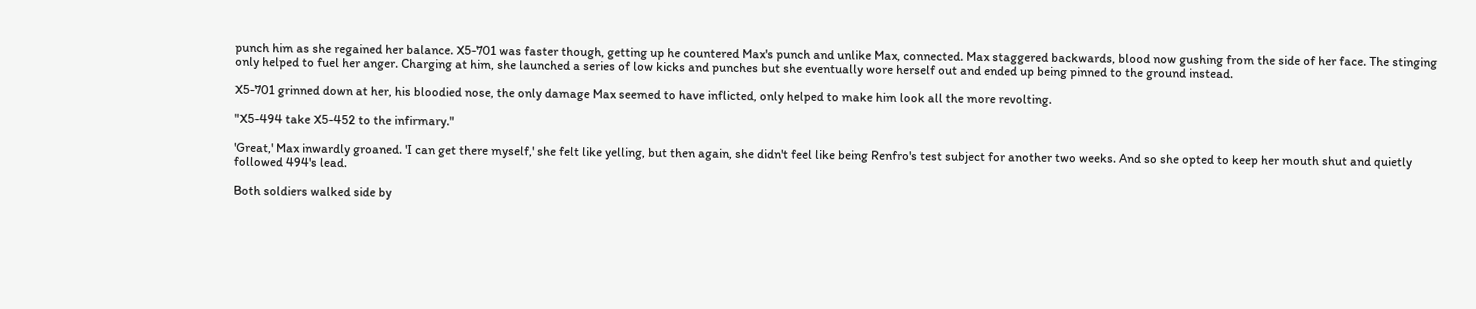punch him as she regained her balance. X5-701 was faster though, getting up he countered Max's punch and unlike Max, connected. Max staggered backwards, blood now gushing from the side of her face. The stinging only helped to fuel her anger. Charging at him, she launched a series of low kicks and punches but she eventually wore herself out and ended up being pinned to the ground instead.

X5-701 grinned down at her, his bloodied nose, the only damage Max seemed to have inflicted, only helped to make him look all the more revolting.

"X5-494 take X5-452 to the infirmary."

'Great,' Max inwardly groaned. 'I can get there myself,' she felt like yelling, but then again, she didn't feel like being Renfro's test subject for another two weeks. And so she opted to keep her mouth shut and quietly followed 494's lead.

Both soldiers walked side by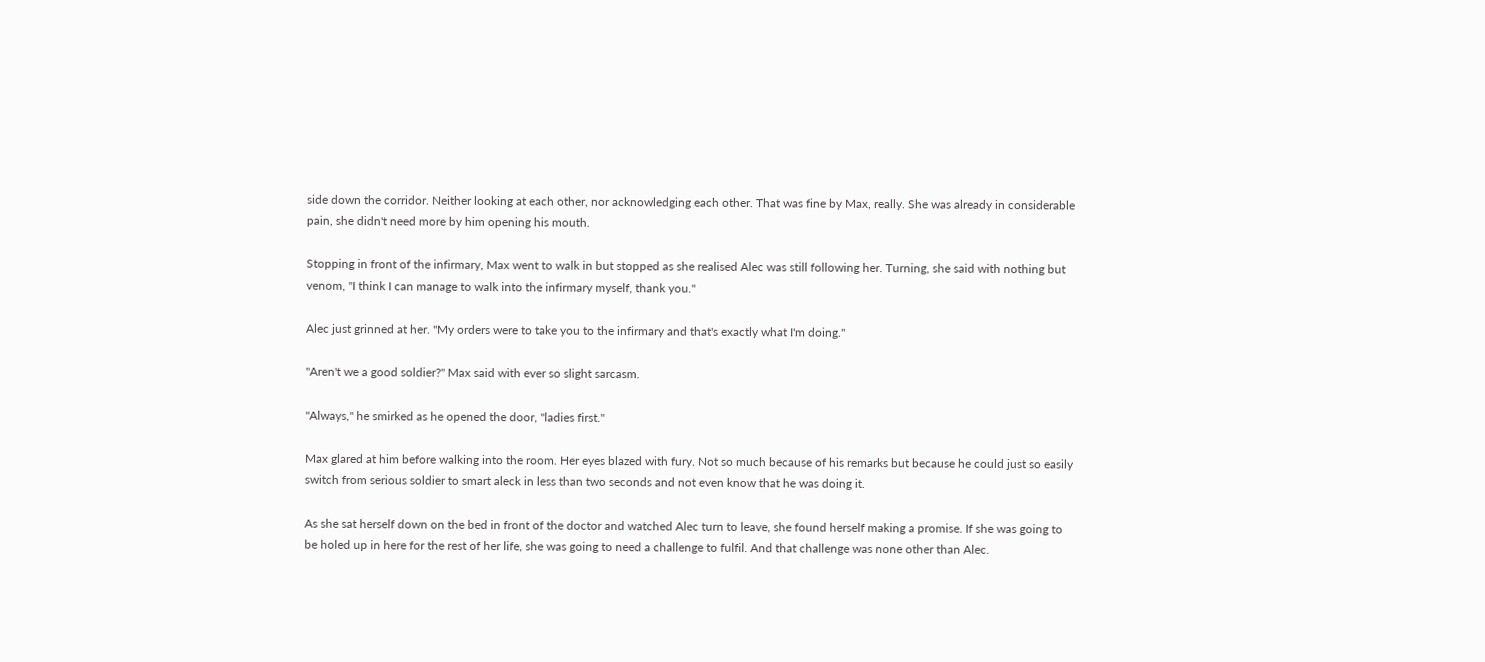side down the corridor. Neither looking at each other, nor acknowledging each other. That was fine by Max, really. She was already in considerable pain, she didn't need more by him opening his mouth.

Stopping in front of the infirmary, Max went to walk in but stopped as she realised Alec was still following her. Turning, she said with nothing but venom, "I think I can manage to walk into the infirmary myself, thank you."

Alec just grinned at her. "My orders were to take you to the infirmary and that's exactly what I'm doing."

"Aren't we a good soldier?" Max said with ever so slight sarcasm.

"Always," he smirked as he opened the door, "ladies first."

Max glared at him before walking into the room. Her eyes blazed with fury. Not so much because of his remarks but because he could just so easily switch from serious soldier to smart aleck in less than two seconds and not even know that he was doing it.

As she sat herself down on the bed in front of the doctor and watched Alec turn to leave, she found herself making a promise. If she was going to be holed up in here for the rest of her life, she was going to need a challenge to fulfil. And that challenge was none other than Alec.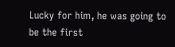Lucky for him, he was going to be the first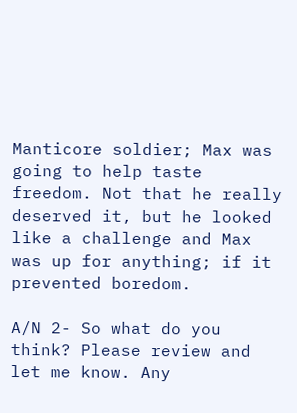Manticore soldier; Max was going to help taste freedom. Not that he really deserved it, but he looked like a challenge and Max was up for anything; if it prevented boredom.

A/N 2- So what do you think? Please review and let me know. Any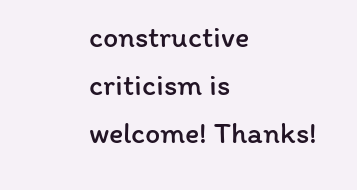constructive criticism is welcome! Thanks!